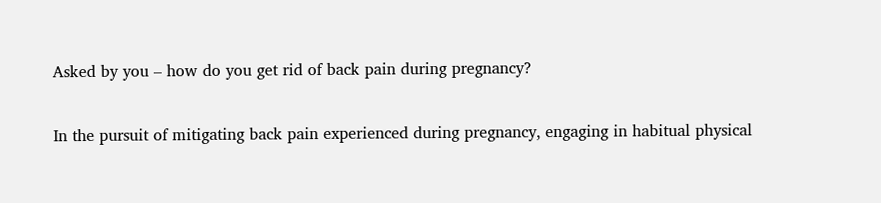Asked by you – how do you get rid of back pain during pregnancy?

In the pursuit of mitigating back pain experienced during pregnancy, engaging in habitual physical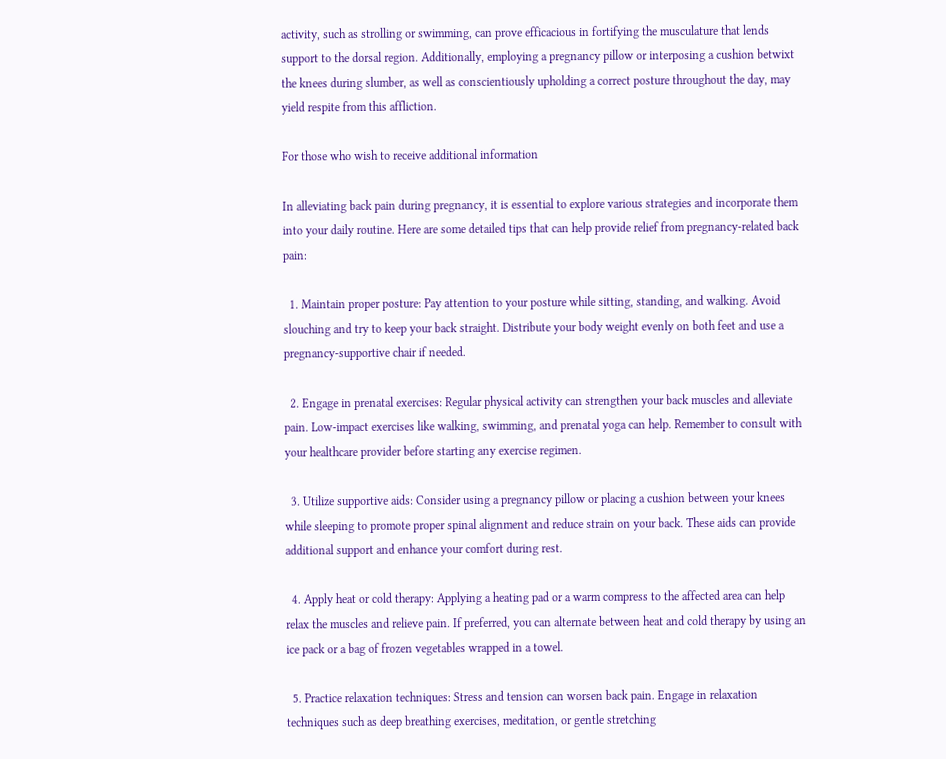activity, such as strolling or swimming, can prove efficacious in fortifying the musculature that lends support to the dorsal region. Additionally, employing a pregnancy pillow or interposing a cushion betwixt the knees during slumber, as well as conscientiously upholding a correct posture throughout the day, may yield respite from this affliction.

For those who wish to receive additional information

In alleviating back pain during pregnancy, it is essential to explore various strategies and incorporate them into your daily routine. Here are some detailed tips that can help provide relief from pregnancy-related back pain:

  1. Maintain proper posture: Pay attention to your posture while sitting, standing, and walking. Avoid slouching and try to keep your back straight. Distribute your body weight evenly on both feet and use a pregnancy-supportive chair if needed.

  2. Engage in prenatal exercises: Regular physical activity can strengthen your back muscles and alleviate pain. Low-impact exercises like walking, swimming, and prenatal yoga can help. Remember to consult with your healthcare provider before starting any exercise regimen.

  3. Utilize supportive aids: Consider using a pregnancy pillow or placing a cushion between your knees while sleeping to promote proper spinal alignment and reduce strain on your back. These aids can provide additional support and enhance your comfort during rest.

  4. Apply heat or cold therapy: Applying a heating pad or a warm compress to the affected area can help relax the muscles and relieve pain. If preferred, you can alternate between heat and cold therapy by using an ice pack or a bag of frozen vegetables wrapped in a towel.

  5. Practice relaxation techniques: Stress and tension can worsen back pain. Engage in relaxation techniques such as deep breathing exercises, meditation, or gentle stretching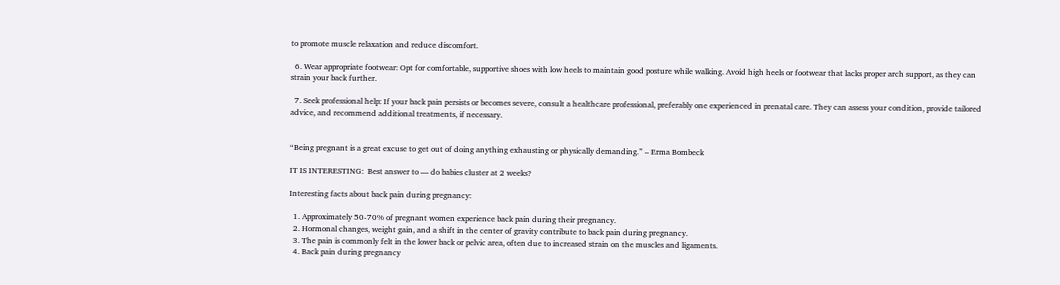to promote muscle relaxation and reduce discomfort.

  6. Wear appropriate footwear: Opt for comfortable, supportive shoes with low heels to maintain good posture while walking. Avoid high heels or footwear that lacks proper arch support, as they can strain your back further.

  7. Seek professional help: If your back pain persists or becomes severe, consult a healthcare professional, preferably one experienced in prenatal care. They can assess your condition, provide tailored advice, and recommend additional treatments, if necessary.


“Being pregnant is a great excuse to get out of doing anything exhausting or physically demanding.” – Erma Bombeck

IT IS INTERESTING:  Best answer to — do babies cluster at 2 weeks?

Interesting facts about back pain during pregnancy:

  1. Approximately 50-70% of pregnant women experience back pain during their pregnancy.
  2. Hormonal changes, weight gain, and a shift in the center of gravity contribute to back pain during pregnancy.
  3. The pain is commonly felt in the lower back or pelvic area, often due to increased strain on the muscles and ligaments.
  4. Back pain during pregnancy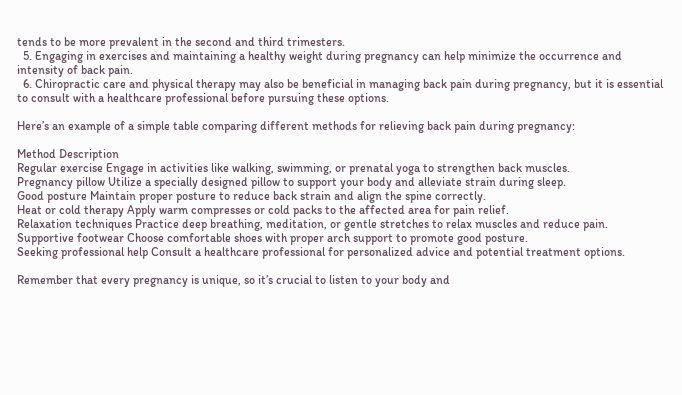tends to be more prevalent in the second and third trimesters.
  5. Engaging in exercises and maintaining a healthy weight during pregnancy can help minimize the occurrence and intensity of back pain.
  6. Chiropractic care and physical therapy may also be beneficial in managing back pain during pregnancy, but it is essential to consult with a healthcare professional before pursuing these options.

Here’s an example of a simple table comparing different methods for relieving back pain during pregnancy:

Method Description
Regular exercise Engage in activities like walking, swimming, or prenatal yoga to strengthen back muscles.
Pregnancy pillow Utilize a specially designed pillow to support your body and alleviate strain during sleep.
Good posture Maintain proper posture to reduce back strain and align the spine correctly.
Heat or cold therapy Apply warm compresses or cold packs to the affected area for pain relief.
Relaxation techniques Practice deep breathing, meditation, or gentle stretches to relax muscles and reduce pain.
Supportive footwear Choose comfortable shoes with proper arch support to promote good posture.
Seeking professional help Consult a healthcare professional for personalized advice and potential treatment options.

Remember that every pregnancy is unique, so it’s crucial to listen to your body and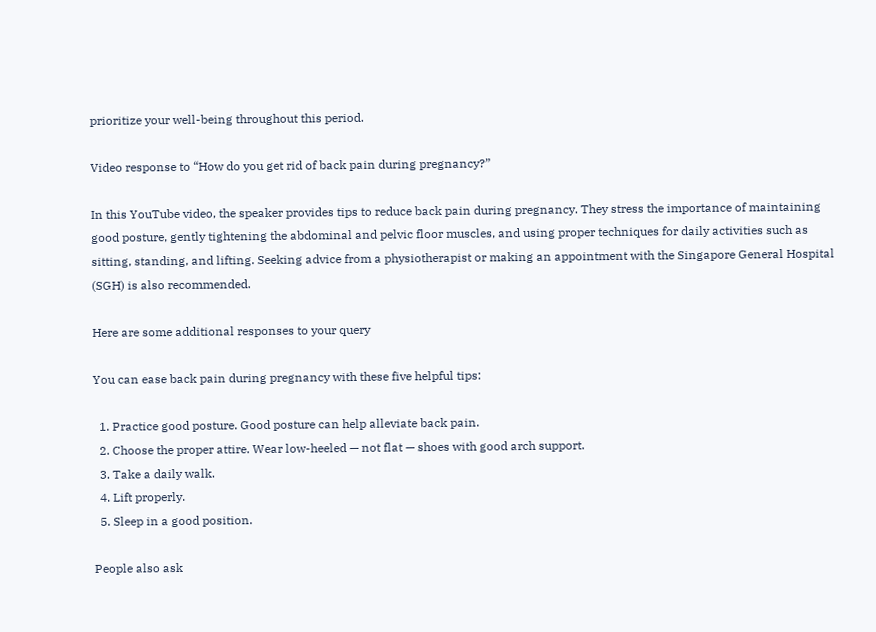prioritize your well-being throughout this period.

Video response to “How do you get rid of back pain during pregnancy?”

In this YouTube video, the speaker provides tips to reduce back pain during pregnancy. They stress the importance of maintaining good posture, gently tightening the abdominal and pelvic floor muscles, and using proper techniques for daily activities such as sitting, standing, and lifting. Seeking advice from a physiotherapist or making an appointment with the Singapore General Hospital (SGH) is also recommended.

Here are some additional responses to your query

You can ease back pain during pregnancy with these five helpful tips:

  1. Practice good posture. Good posture can help alleviate back pain.
  2. Choose the proper attire. Wear low-heeled — not flat — shoes with good arch support.
  3. Take a daily walk.
  4. Lift properly.
  5. Sleep in a good position.

People also ask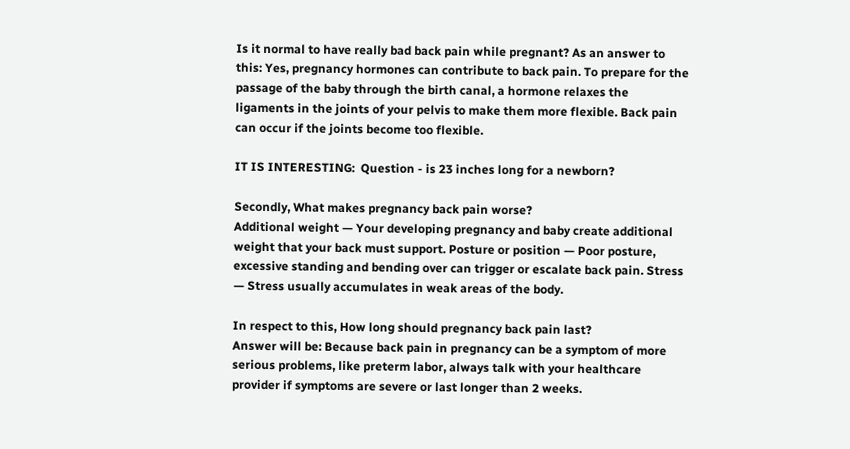Is it normal to have really bad back pain while pregnant? As an answer to this: Yes, pregnancy hormones can contribute to back pain. To prepare for the passage of the baby through the birth canal, a hormone relaxes the ligaments in the joints of your pelvis to make them more flexible. Back pain can occur if the joints become too flexible.

IT IS INTERESTING:  Question - is 23 inches long for a newborn?

Secondly, What makes pregnancy back pain worse?
Additional weight — Your developing pregnancy and baby create additional weight that your back must support. Posture or position — Poor posture, excessive standing and bending over can trigger or escalate back pain. Stress — Stress usually accumulates in weak areas of the body.

In respect to this, How long should pregnancy back pain last?
Answer will be: Because back pain in pregnancy can be a symptom of more serious problems, like preterm labor, always talk with your healthcare provider if symptoms are severe or last longer than 2 weeks.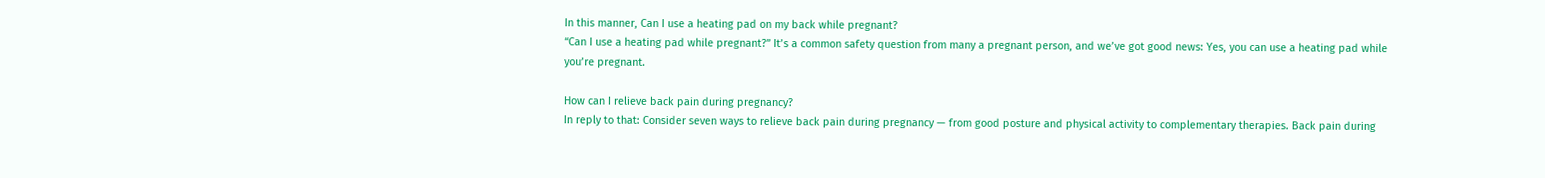In this manner, Can I use a heating pad on my back while pregnant?
“Can I use a heating pad while pregnant?” It’s a common safety question from many a pregnant person, and we’ve got good news: Yes, you can use a heating pad while you’re pregnant.

How can I relieve back pain during pregnancy?
In reply to that: Consider seven ways to relieve back pain during pregnancy — from good posture and physical activity to complementary therapies. Back pain during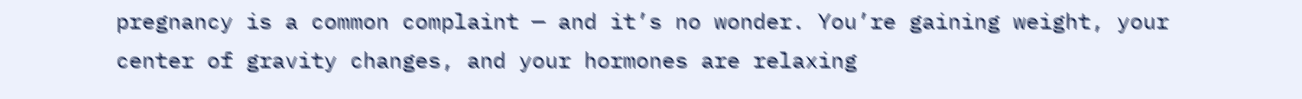pregnancy is a common complaint — and it’s no wonder. You’re gaining weight, your center of gravity changes, and your hormones are relaxing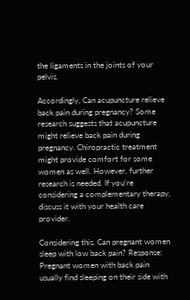the ligaments in the joints of your pelvis.

Accordingly, Can acupuncture relieve back pain during pregnancy? Some research suggests that acupuncture might relieve back pain during pregnancy. Chiropractic treatment might provide comfort for some women as well. However, further research is needed. If you’re considering a complementary therapy, discuss it with your health care provider.

Considering this, Can pregnant women sleep with low back pain? Response: Pregnant women with back pain usually find sleeping on their side with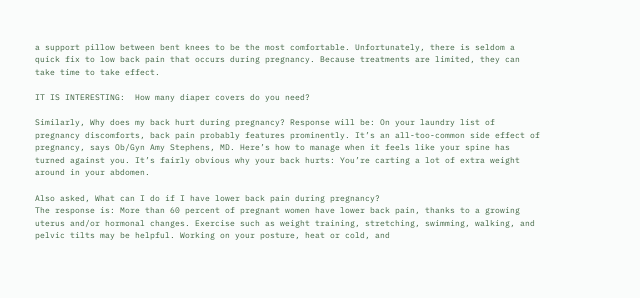a support pillow between bent knees to be the most comfortable. Unfortunately, there is seldom a quick fix to low back pain that occurs during pregnancy. Because treatments are limited, they can take time to take effect.

IT IS INTERESTING:  How many diaper covers do you need?

Similarly, Why does my back hurt during pregnancy? Response will be: On your laundry list of pregnancy discomforts, back pain probably features prominently. It’s an all-too-common side effect of pregnancy, says Ob/Gyn Amy Stephens, MD. Here’s how to manage when it feels like your spine has turned against you. It’s fairly obvious why your back hurts: You’re carting a lot of extra weight around in your abdomen.

Also asked, What can I do if I have lower back pain during pregnancy?
The response is: More than 60 percent of pregnant women have lower back pain, thanks to a growing uterus and/or hormonal changes. Exercise such as weight training, stretching, swimming, walking, and pelvic tilts may be helpful. Working on your posture, heat or cold, and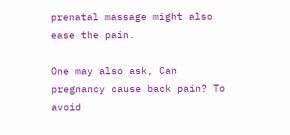prenatal massage might also ease the pain.

One may also ask, Can pregnancy cause back pain? To avoid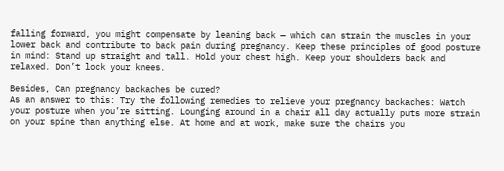falling forward, you might compensate by leaning back — which can strain the muscles in your lower back and contribute to back pain during pregnancy. Keep these principles of good posture in mind: Stand up straight and tall. Hold your chest high. Keep your shoulders back and relaxed. Don’t lock your knees.

Besides, Can pregnancy backaches be cured?
As an answer to this: Try the following remedies to relieve your pregnancy backaches: Watch your posture when you’re sitting. Lounging around in a chair all day actually puts more strain on your spine than anything else. At home and at work, make sure the chairs you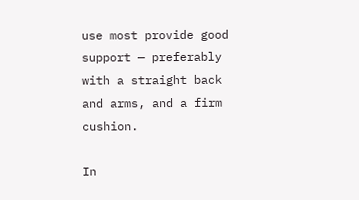use most provide good support — preferably with a straight back and arms, and a firm cushion.

In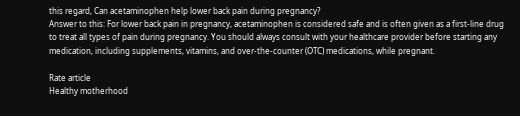this regard, Can acetaminophen help lower back pain during pregnancy?
Answer to this: For lower back pain in pregnancy, acetaminophen is considered safe and is often given as a first-line drug to treat all types of pain during pregnancy. You should always consult with your healthcare provider before starting any medication, including supplements, vitamins, and over-the-counter (OTC) medications, while pregnant.

Rate article
Healthy motherhood